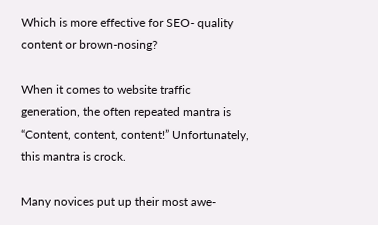Which is more effective for SEO- quality content or brown-nosing?

When it comes to website traffic generation, the often repeated mantra is “Content, content, content!” Unfortunately, this mantra is crock.

Many novices put up their most awe-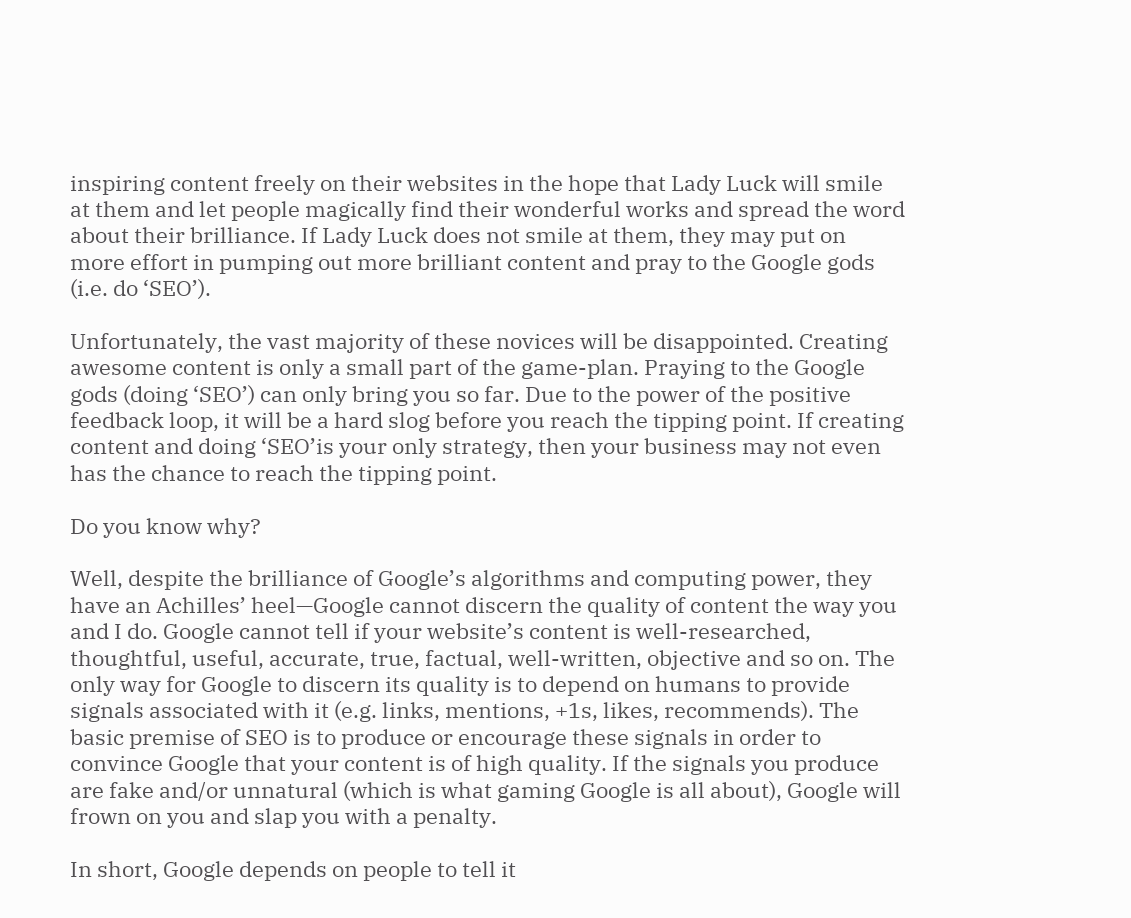inspiring content freely on their websites in the hope that Lady Luck will smile at them and let people magically find their wonderful works and spread the word about their brilliance. If Lady Luck does not smile at them, they may put on more effort in pumping out more brilliant content and pray to the Google gods (i.e. do ‘SEO’).

Unfortunately, the vast majority of these novices will be disappointed. Creating awesome content is only a small part of the game-plan. Praying to the Google gods (doing ‘SEO’) can only bring you so far. Due to the power of the positive feedback loop, it will be a hard slog before you reach the tipping point. If creating content and doing ‘SEO’is your only strategy, then your business may not even has the chance to reach the tipping point.

Do you know why?

Well, despite the brilliance of Google’s algorithms and computing power, they have an Achilles’ heel—Google cannot discern the quality of content the way you and I do. Google cannot tell if your website’s content is well-researched, thoughtful, useful, accurate, true, factual, well-written, objective and so on. The only way for Google to discern its quality is to depend on humans to provide signals associated with it (e.g. links, mentions, +1s, likes, recommends). The basic premise of SEO is to produce or encourage these signals in order to convince Google that your content is of high quality. If the signals you produce are fake and/or unnatural (which is what gaming Google is all about), Google will frown on you and slap you with a penalty.

In short, Google depends on people to tell it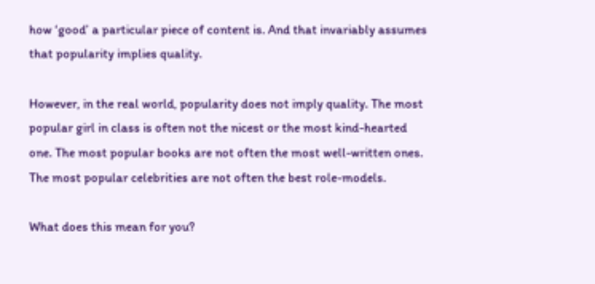how ‘good’ a particular piece of content is. And that invariably assumes that popularity implies quality.

However, in the real world, popularity does not imply quality. The most popular girl in class is often not the nicest or the most kind-hearted one. The most popular books are not often the most well-written ones. The most popular celebrities are not often the best role-models.

What does this mean for you?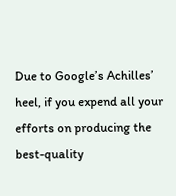Due to Google’s Achilles’ heel, if you expend all your efforts on producing the best-quality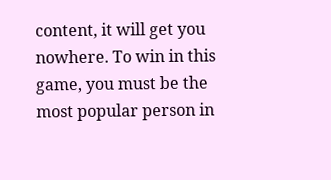content, it will get you nowhere. To win in this game, you must be the most popular person in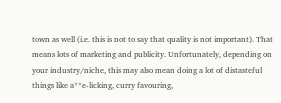town as well (i.e. this is not to say that quality is not important). That means lots of marketing and publicity. Unfortunately, depending on your industry/niche, this may also mean doing a lot of distasteful things like a**e-licking, curry favouring,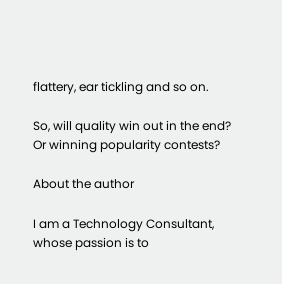flattery, ear tickling and so on.

So, will quality win out in the end? Or winning popularity contests?

About the author

I am a Technology Consultant, whose passion is to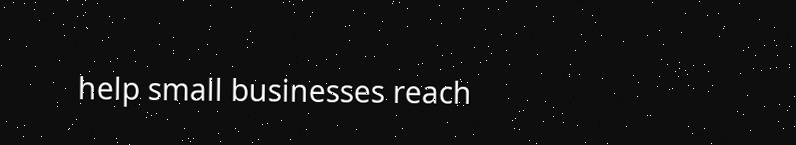help small businesses reach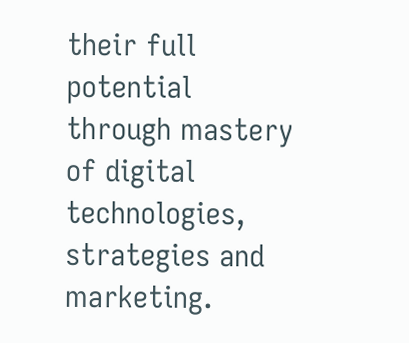their full potential through mastery of digital technologies, strategies and marketing.